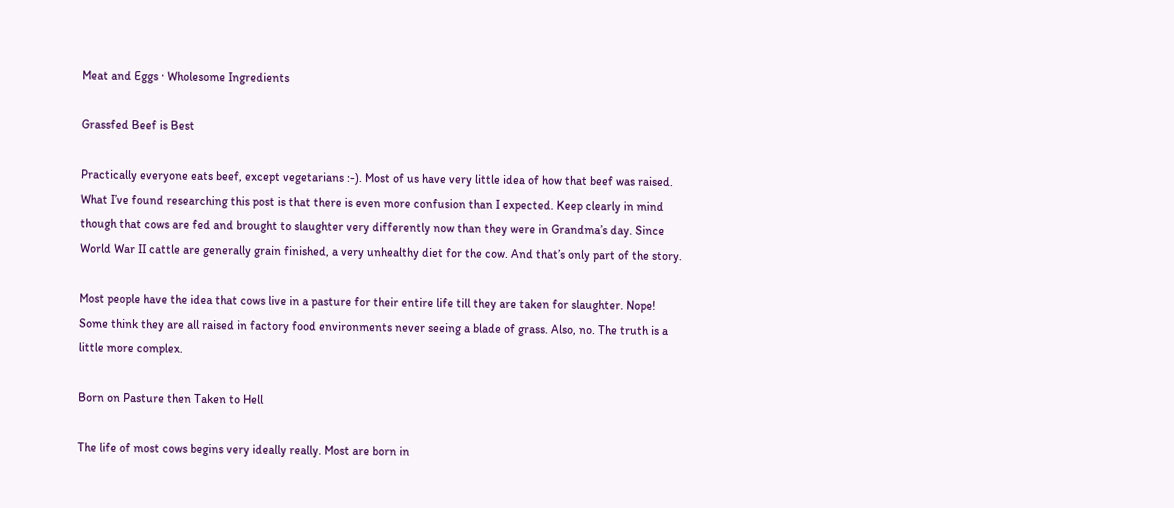Meat and Eggs · Wholesome Ingredients

Grassfed Beef is Best

Practically everyone eats beef, except vegetarians :-). Most of us have very little idea of how that beef was raised. What I’ve found researching this post is that there is even more confusion than I expected. Keep clearly in mind though that cows are fed and brought to slaughter very differently now than they were in Grandma’s day. Since World War II cattle are generally grain finished, a very unhealthy diet for the cow. And that’s only part of the story.

Most people have the idea that cows live in a pasture for their entire life till they are taken for slaughter. Nope! Some think they are all raised in factory food environments never seeing a blade of grass. Also, no. The truth is a little more complex.

Born on Pasture then Taken to Hell

The life of most cows begins very ideally really. Most are born in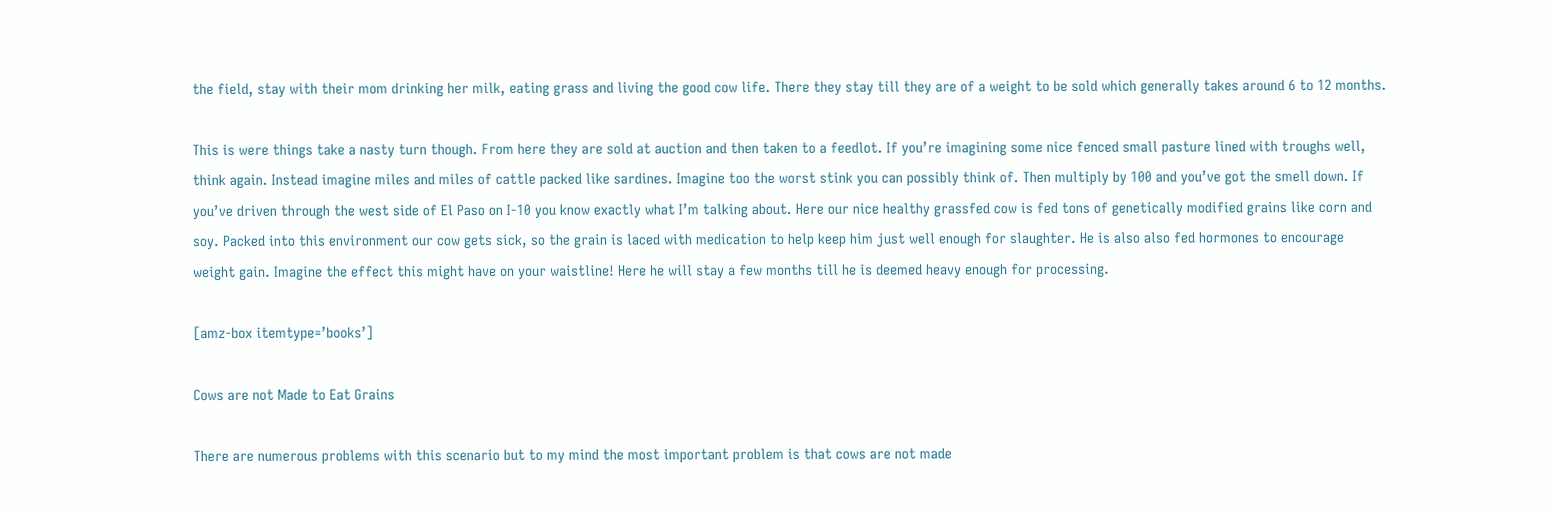the field, stay with their mom drinking her milk, eating grass and living the good cow life. There they stay till they are of a weight to be sold which generally takes around 6 to 12 months.

This is were things take a nasty turn though. From here they are sold at auction and then taken to a feedlot. If you’re imagining some nice fenced small pasture lined with troughs well, think again. Instead imagine miles and miles of cattle packed like sardines. Imagine too the worst stink you can possibly think of. Then multiply by 100 and you’ve got the smell down. If you’ve driven through the west side of El Paso on I-10 you know exactly what I’m talking about. Here our nice healthy grassfed cow is fed tons of genetically modified grains like corn and soy. Packed into this environment our cow gets sick, so the grain is laced with medication to help keep him just well enough for slaughter. He is also also fed hormones to encourage weight gain. Imagine the effect this might have on your waistline! Here he will stay a few months till he is deemed heavy enough for processing.

[amz-box itemtype=’books’]

Cows are not Made to Eat Grains

There are numerous problems with this scenario but to my mind the most important problem is that cows are not made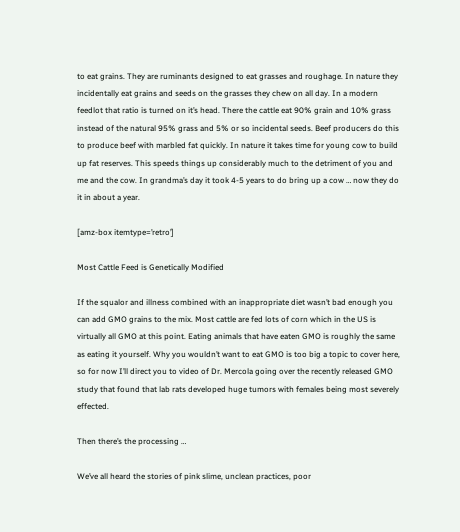to eat grains. They are ruminants designed to eat grasses and roughage. In nature they incidentally eat grains and seeds on the grasses they chew on all day. In a modern feedlot that ratio is turned on it’s head. There the cattle eat 90% grain and 10% grass instead of the natural 95% grass and 5% or so incidental seeds. Beef producers do this to produce beef with marbled fat quickly. In nature it takes time for young cow to build up fat reserves. This speeds things up considerably much to the detriment of you and me and the cow. In grandma’s day it took 4-5 years to do bring up a cow … now they do it in about a year.

[amz-box itemtype=’retro’]

Most Cattle Feed is Genetically Modified

If the squalor and illness combined with an inappropriate diet wasn’t bad enough you can add GMO grains to the mix. Most cattle are fed lots of corn which in the US is virtually all GMO at this point. Eating animals that have eaten GMO is roughly the same as eating it yourself. Why you wouldn’t want to eat GMO is too big a topic to cover here, so for now I’ll direct you to video of Dr. Mercola going over the recently released GMO study that found that lab rats developed huge tumors with females being most severely effected.

Then there’s the processing …

We’ve all heard the stories of pink slime, unclean practices, poor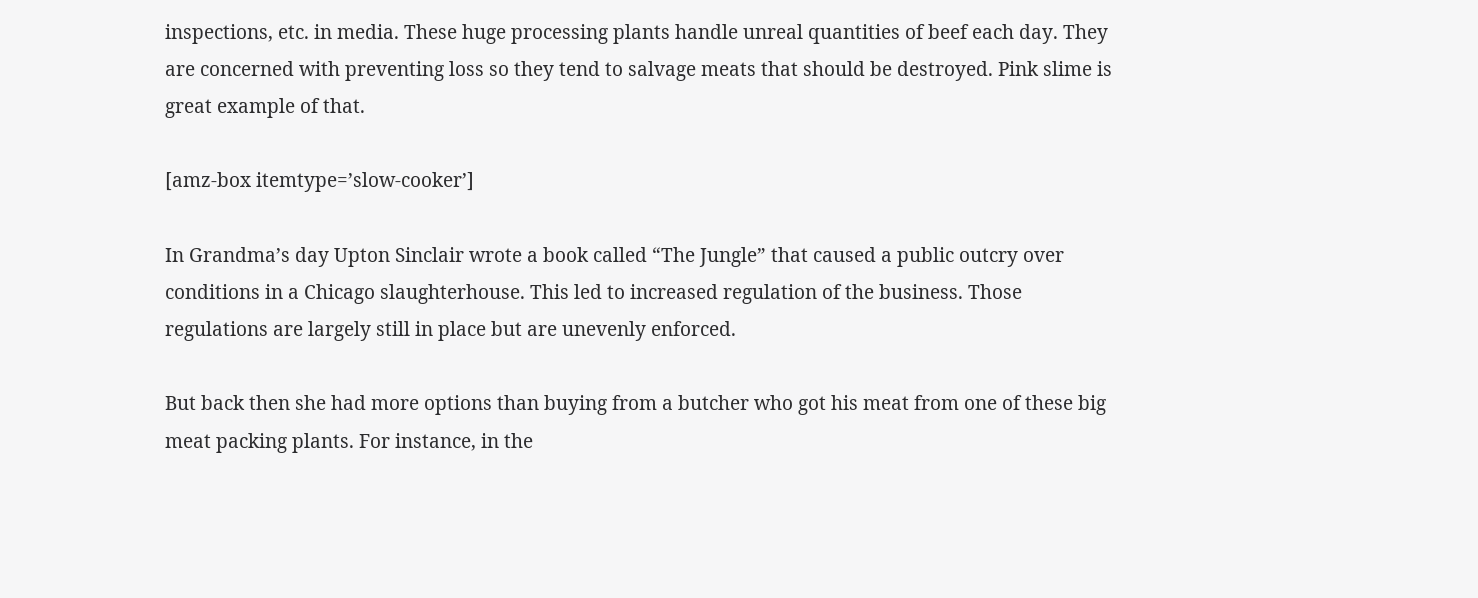inspections, etc. in media. These huge processing plants handle unreal quantities of beef each day. They are concerned with preventing loss so they tend to salvage meats that should be destroyed. Pink slime is great example of that.

[amz-box itemtype=’slow-cooker’]

In Grandma’s day Upton Sinclair wrote a book called “The Jungle” that caused a public outcry over conditions in a Chicago slaughterhouse. This led to increased regulation of the business. Those regulations are largely still in place but are unevenly enforced.

But back then she had more options than buying from a butcher who got his meat from one of these big meat packing plants. For instance, in the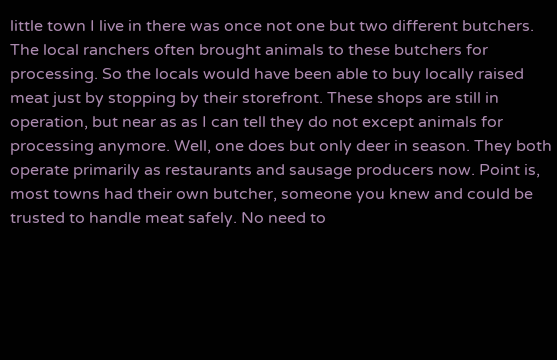little town I live in there was once not one but two different butchers. The local ranchers often brought animals to these butchers for processing. So the locals would have been able to buy locally raised meat just by stopping by their storefront. These shops are still in operation, but near as as I can tell they do not except animals for processing anymore. Well, one does but only deer in season. They both operate primarily as restaurants and sausage producers now. Point is, most towns had their own butcher, someone you knew and could be trusted to handle meat safely. No need to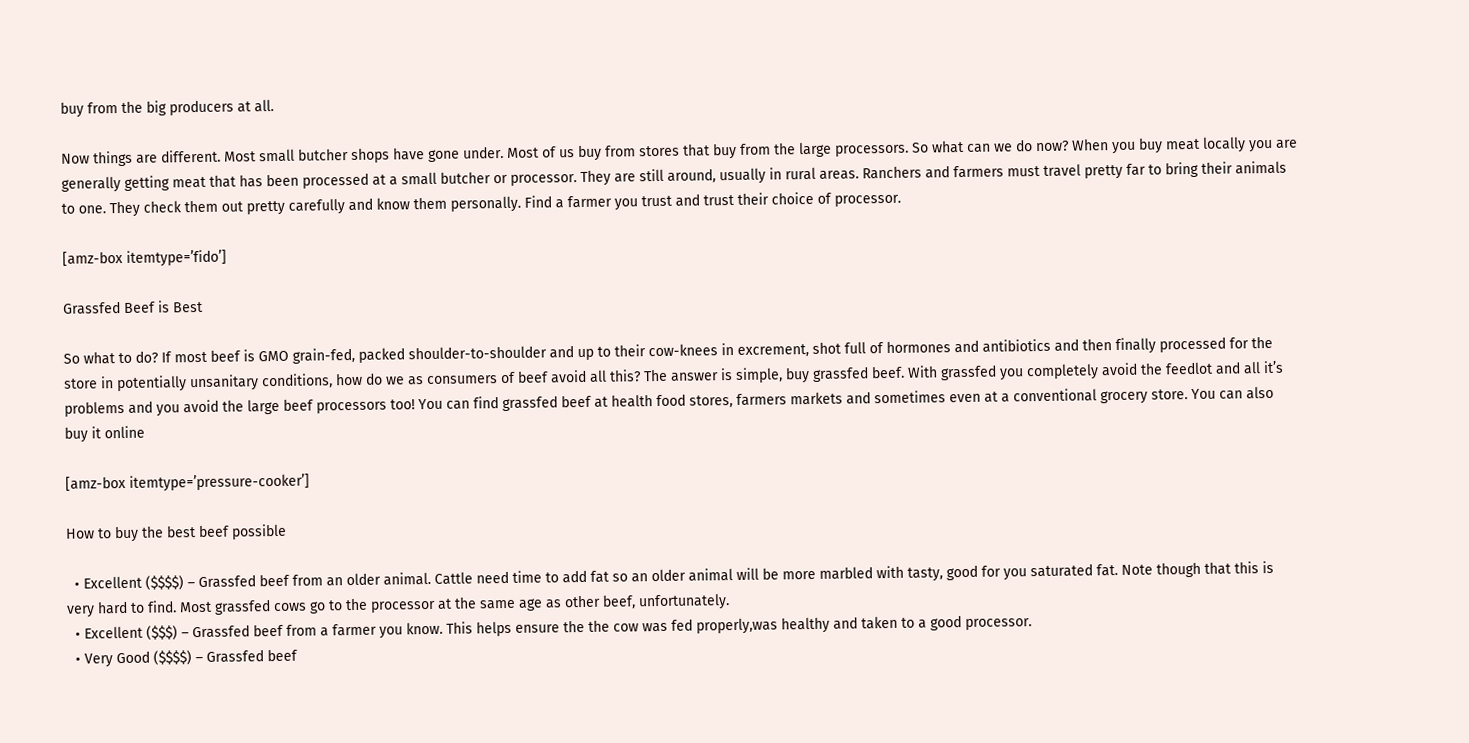buy from the big producers at all.

Now things are different. Most small butcher shops have gone under. Most of us buy from stores that buy from the large processors. So what can we do now? When you buy meat locally you are generally getting meat that has been processed at a small butcher or processor. They are still around, usually in rural areas. Ranchers and farmers must travel pretty far to bring their animals to one. They check them out pretty carefully and know them personally. Find a farmer you trust and trust their choice of processor.

[amz-box itemtype=’fido’]

Grassfed Beef is Best

So what to do? If most beef is GMO grain-fed, packed shoulder-to-shoulder and up to their cow-knees in excrement, shot full of hormones and antibiotics and then finally processed for the store in potentially unsanitary conditions, how do we as consumers of beef avoid all this? The answer is simple, buy grassfed beef. With grassfed you completely avoid the feedlot and all it’s problems and you avoid the large beef processors too! You can find grassfed beef at health food stores, farmers markets and sometimes even at a conventional grocery store. You can also
buy it online

[amz-box itemtype=’pressure-cooker’]

How to buy the best beef possible

  • Excellent ($$$$) – Grassfed beef from an older animal. Cattle need time to add fat so an older animal will be more marbled with tasty, good for you saturated fat. Note though that this is very hard to find. Most grassfed cows go to the processor at the same age as other beef, unfortunately.
  • Excellent ($$$) – Grassfed beef from a farmer you know. This helps ensure the the cow was fed properly,was healthy and taken to a good processor.
  • Very Good ($$$$) – Grassfed beef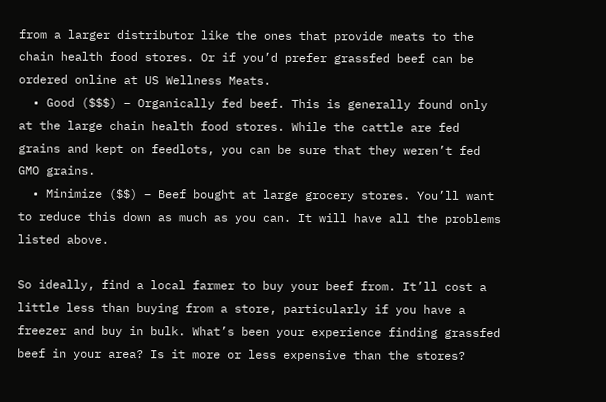from a larger distributor like the ones that provide meats to the chain health food stores. Or if you’d prefer grassfed beef can be ordered online at US Wellness Meats.
  • Good ($$$) – Organically fed beef. This is generally found only at the large chain health food stores. While the cattle are fed grains and kept on feedlots, you can be sure that they weren’t fed GMO grains.
  • Minimize ($$) – Beef bought at large grocery stores. You’ll want to reduce this down as much as you can. It will have all the problems listed above.

So ideally, find a local farmer to buy your beef from. It’ll cost a little less than buying from a store, particularly if you have a freezer and buy in bulk. What’s been your experience finding grassfed beef in your area? Is it more or less expensive than the stores?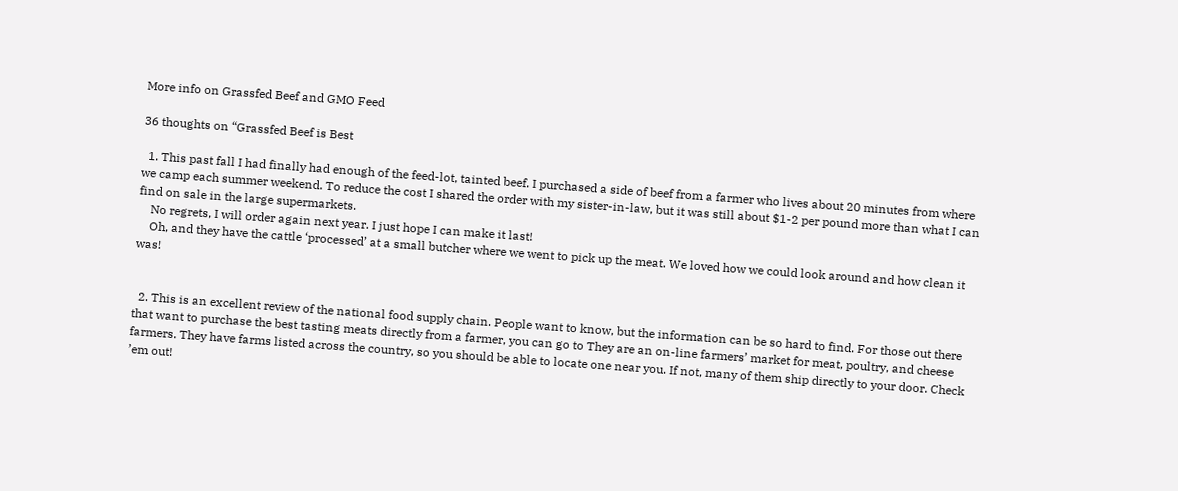More info on Grassfed Beef and GMO Feed

36 thoughts on “Grassfed Beef is Best

  1. This past fall I had finally had enough of the feed-lot, tainted beef. I purchased a side of beef from a farmer who lives about 20 minutes from where we camp each summer weekend. To reduce the cost I shared the order with my sister-in-law, but it was still about $1-2 per pound more than what I can find on sale in the large supermarkets.
    No regrets, I will order again next year. I just hope I can make it last!
    Oh, and they have the cattle ‘processed’ at a small butcher where we went to pick up the meat. We loved how we could look around and how clean it was!


  2. This is an excellent review of the national food supply chain. People want to know, but the information can be so hard to find. For those out there that want to purchase the best tasting meats directly from a farmer, you can go to They are an on-line farmers’ market for meat, poultry, and cheese farmers. They have farms listed across the country, so you should be able to locate one near you. If not, many of them ship directly to your door. Check ’em out!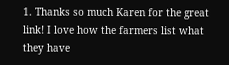1. Thanks so much Karen for the great link! I love how the farmers list what they have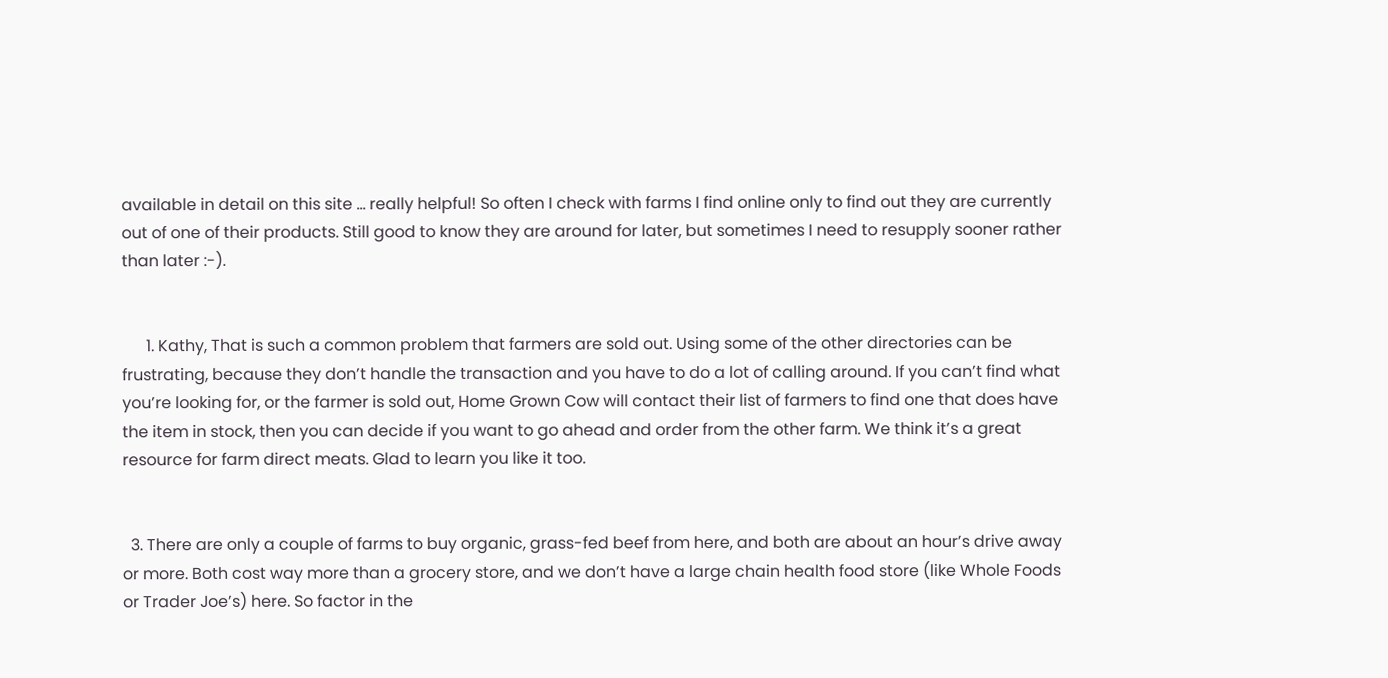available in detail on this site … really helpful! So often I check with farms I find online only to find out they are currently out of one of their products. Still good to know they are around for later, but sometimes I need to resupply sooner rather than later :-).


      1. Kathy, That is such a common problem that farmers are sold out. Using some of the other directories can be frustrating, because they don’t handle the transaction and you have to do a lot of calling around. If you can’t find what you’re looking for, or the farmer is sold out, Home Grown Cow will contact their list of farmers to find one that does have the item in stock, then you can decide if you want to go ahead and order from the other farm. We think it’s a great resource for farm direct meats. Glad to learn you like it too.


  3. There are only a couple of farms to buy organic, grass-fed beef from here, and both are about an hour’s drive away or more. Both cost way more than a grocery store, and we don’t have a large chain health food store (like Whole Foods or Trader Joe’s) here. So factor in the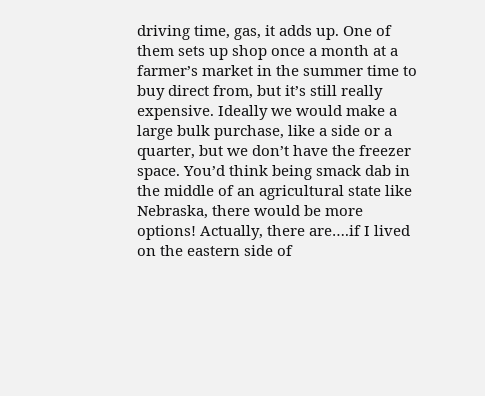driving time, gas, it adds up. One of them sets up shop once a month at a farmer’s market in the summer time to buy direct from, but it’s still really expensive. Ideally we would make a large bulk purchase, like a side or a quarter, but we don’t have the freezer space. You’d think being smack dab in the middle of an agricultural state like Nebraska, there would be more options! Actually, there are….if I lived on the eastern side of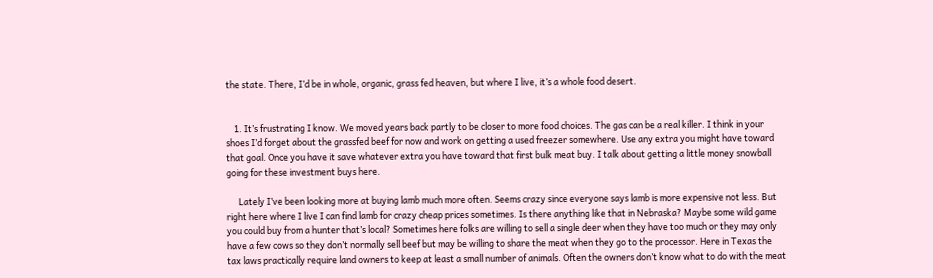the state. There, I’d be in whole, organic, grass fed heaven, but where I live, it’s a whole food desert.


    1. It’s frustrating I know. We moved years back partly to be closer to more food choices. The gas can be a real killer. I think in your shoes I’d forget about the grassfed beef for now and work on getting a used freezer somewhere. Use any extra you might have toward that goal. Once you have it save whatever extra you have toward that first bulk meat buy. I talk about getting a little money snowball going for these investment buys here.

      Lately I’ve been looking more at buying lamb much more often. Seems crazy since everyone says lamb is more expensive not less. But right here where I live I can find lamb for crazy cheap prices sometimes. Is there anything like that in Nebraska? Maybe some wild game you could buy from a hunter that’s local? Sometimes here folks are willing to sell a single deer when they have too much or they may only have a few cows so they don’t normally sell beef but may be willing to share the meat when they go to the processor. Here in Texas the tax laws practically require land owners to keep at least a small number of animals. Often the owners don’t know what to do with the meat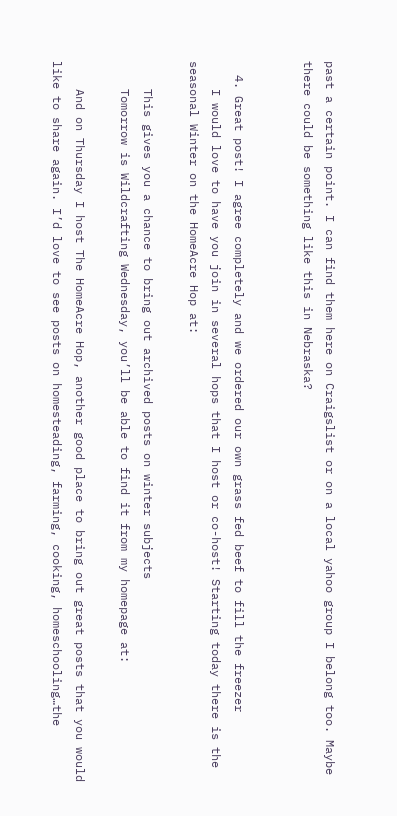past a certain point. I can find them here on Craigslist or on a local yahoo group I belong too. Maybe there could be something like this in Nebraska?


  4. Great post! I agree completely and we ordered our own grass fed beef to fill the freezer
    I would love to have you join in several hops that I host or co-host! Starting today there is the seasonal Winter on the HomeAcre Hop at:

    This gives you a chance to bring out archived posts on winter subjects
    Tomorrow is Wildcrafting Wednesday, you’ll be able to find it from my homepage at:

    And on Thursday I host The HomeAcre Hop, another good place to bring out great posts that you would like to share again. I’d love to see posts on homesteading, farming, cooking, homeschooling…the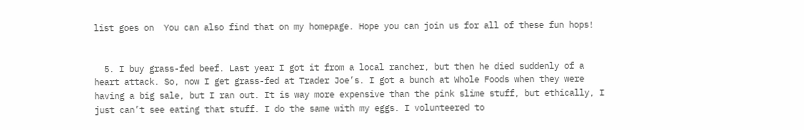list goes on  You can also find that on my homepage. Hope you can join us for all of these fun hops!


  5. I buy grass-fed beef. Last year I got it from a local rancher, but then he died suddenly of a heart attack. So, now I get grass-fed at Trader Joe’s. I got a bunch at Whole Foods when they were having a big sale, but I ran out. It is way more expensive than the pink slime stuff, but ethically, I just can’t see eating that stuff. I do the same with my eggs. I volunteered to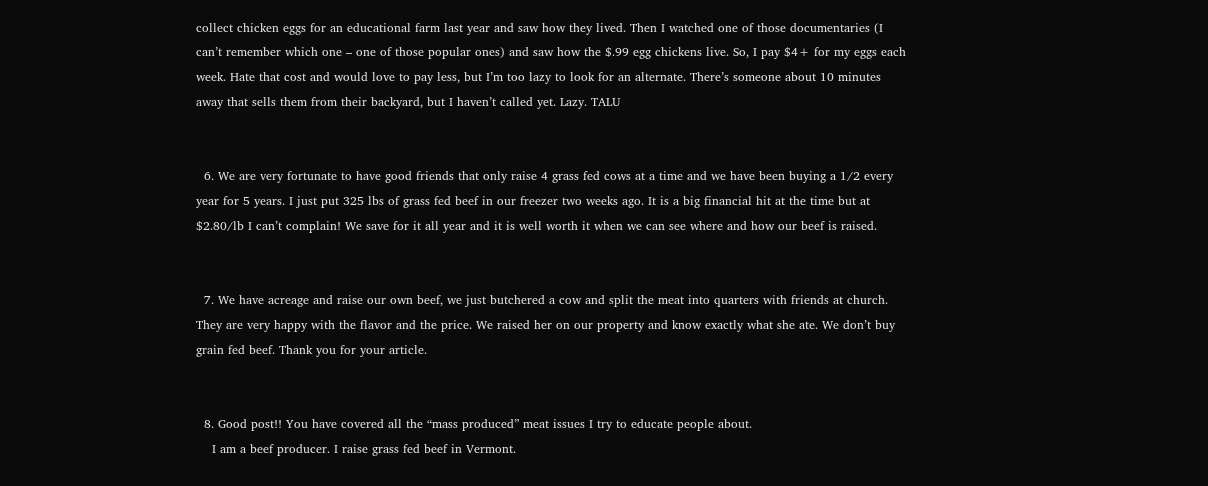collect chicken eggs for an educational farm last year and saw how they lived. Then I watched one of those documentaries (I can’t remember which one – one of those popular ones) and saw how the $.99 egg chickens live. So, I pay $4+ for my eggs each week. Hate that cost and would love to pay less, but I’m too lazy to look for an alternate. There’s someone about 10 minutes away that sells them from their backyard, but I haven’t called yet. Lazy. TALU


  6. We are very fortunate to have good friends that only raise 4 grass fed cows at a time and we have been buying a 1/2 every year for 5 years. I just put 325 lbs of grass fed beef in our freezer two weeks ago. It is a big financial hit at the time but at $2.80/lb I can’t complain! We save for it all year and it is well worth it when we can see where and how our beef is raised.


  7. We have acreage and raise our own beef, we just butchered a cow and split the meat into quarters with friends at church. They are very happy with the flavor and the price. We raised her on our property and know exactly what she ate. We don’t buy grain fed beef. Thank you for your article.


  8. Good post!! You have covered all the “mass produced” meat issues I try to educate people about.
    I am a beef producer. I raise grass fed beef in Vermont.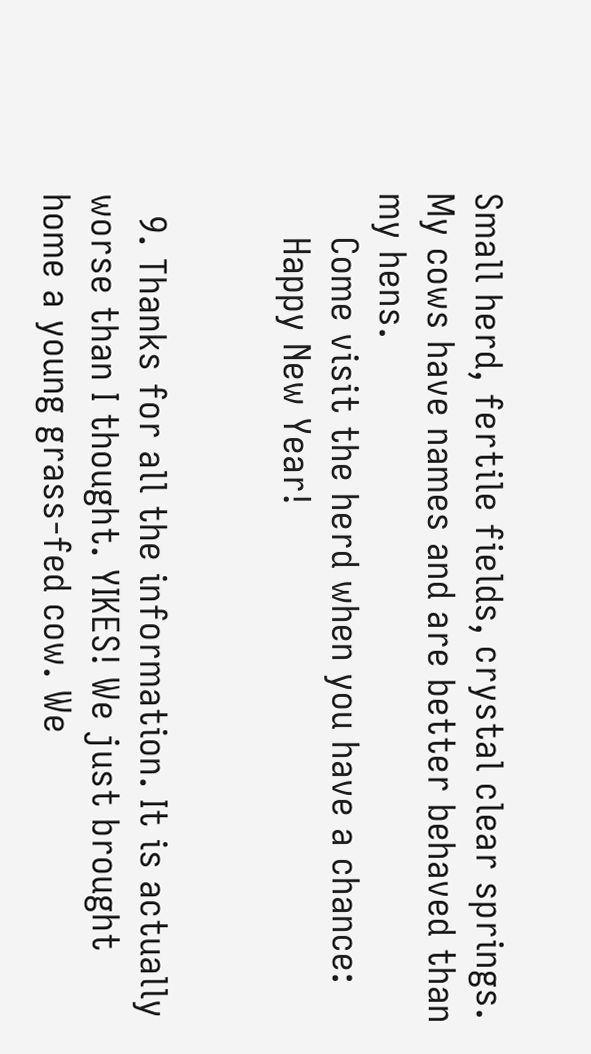Small herd, fertile fields, crystal clear springs. My cows have names and are better behaved than my hens.
    Come visit the herd when you have a chance:
    Happy New Year!


  9. Thanks for all the information. It is actually worse than I thought. YIKES! We just brought home a young grass-fed cow. We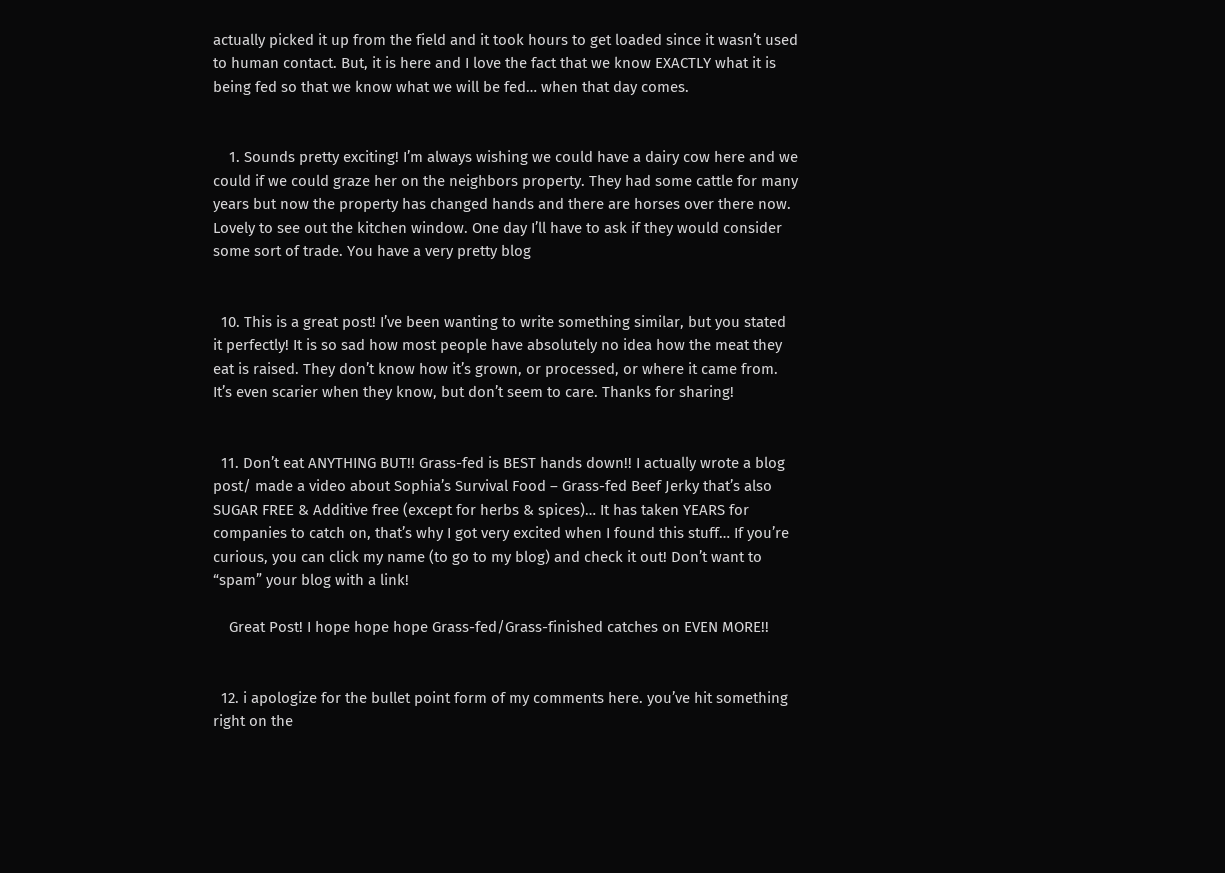actually picked it up from the field and it took hours to get loaded since it wasn’t used to human contact. But, it is here and I love the fact that we know EXACTLY what it is being fed so that we know what we will be fed… when that day comes.


    1. Sounds pretty exciting! I’m always wishing we could have a dairy cow here and we could if we could graze her on the neighbors property. They had some cattle for many years but now the property has changed hands and there are horses over there now. Lovely to see out the kitchen window. One day I’ll have to ask if they would consider some sort of trade. You have a very pretty blog


  10. This is a great post! I’ve been wanting to write something similar, but you stated it perfectly! It is so sad how most people have absolutely no idea how the meat they eat is raised. They don’t know how it’s grown, or processed, or where it came from. It’s even scarier when they know, but don’t seem to care. Thanks for sharing!


  11. Don’t eat ANYTHING BUT!! Grass-fed is BEST hands down!! I actually wrote a blog post/ made a video about Sophia’s Survival Food – Grass-fed Beef Jerky that’s also SUGAR FREE & Additive free (except for herbs & spices)… It has taken YEARS for companies to catch on, that’s why I got very excited when I found this stuff… If you’re curious, you can click my name (to go to my blog) and check it out! Don’t want to “spam” your blog with a link!

    Great Post! I hope hope hope Grass-fed/Grass-finished catches on EVEN MORE!!


  12. i apologize for the bullet point form of my comments here. you’ve hit something right on the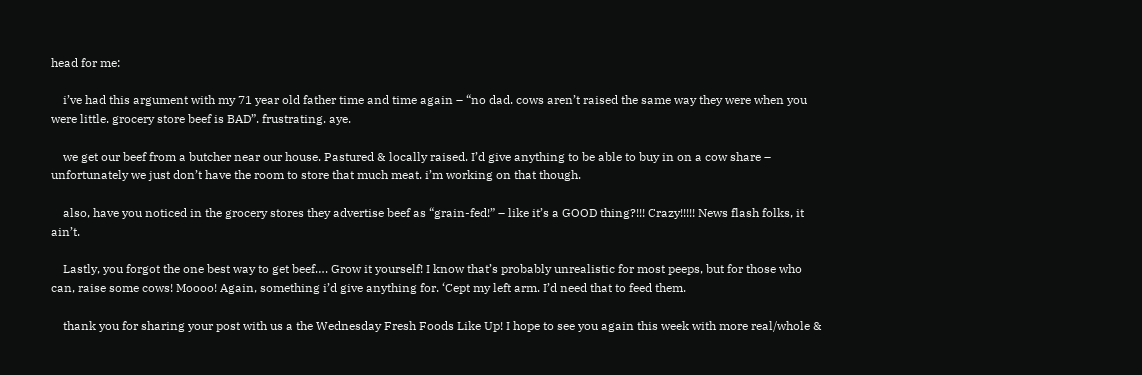head for me:

    i’ve had this argument with my 71 year old father time and time again – “no dad. cows aren’t raised the same way they were when you were little. grocery store beef is BAD”. frustrating. aye.

    we get our beef from a butcher near our house. Pastured & locally raised. I’d give anything to be able to buy in on a cow share – unfortunately we just don’t have the room to store that much meat. i’m working on that though.

    also, have you noticed in the grocery stores they advertise beef as “grain-fed!” – like it’s a GOOD thing?!!! Crazy!!!!! News flash folks, it ain’t.

    Lastly, you forgot the one best way to get beef…. Grow it yourself! I know that’s probably unrealistic for most peeps, but for those who can, raise some cows! Moooo! Again, something i’d give anything for. ‘Cept my left arm. I’d need that to feed them.

    thank you for sharing your post with us a the Wednesday Fresh Foods Like Up! I hope to see you again this week with more real/whole &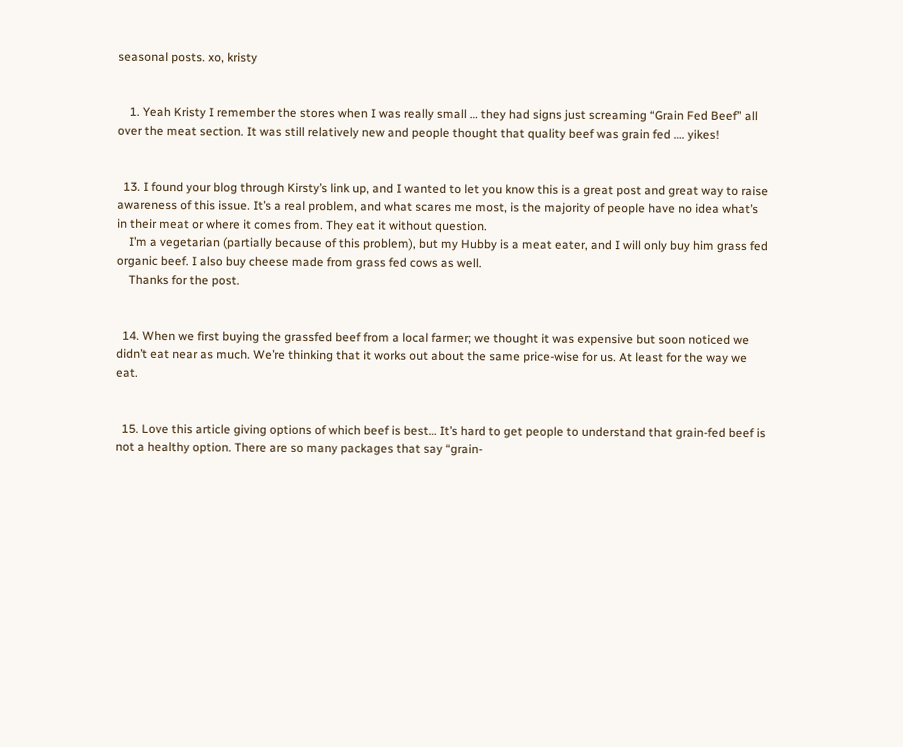seasonal posts. xo, kristy


    1. Yeah Kristy I remember the stores when I was really small … they had signs just screaming “Grain Fed Beef” all over the meat section. It was still relatively new and people thought that quality beef was grain fed …. yikes!


  13. I found your blog through Kirsty’s link up, and I wanted to let you know this is a great post and great way to raise awareness of this issue. It’s a real problem, and what scares me most, is the majority of people have no idea what’s in their meat or where it comes from. They eat it without question.
    I’m a vegetarian (partially because of this problem), but my Hubby is a meat eater, and I will only buy him grass fed organic beef. I also buy cheese made from grass fed cows as well.
    Thanks for the post.


  14. When we first buying the grassfed beef from a local farmer; we thought it was expensive but soon noticed we didn’t eat near as much. We’re thinking that it works out about the same price-wise for us. At least for the way we eat.


  15. Love this article giving options of which beef is best… It’s hard to get people to understand that grain-fed beef is not a healthy option. There are so many packages that say “grain-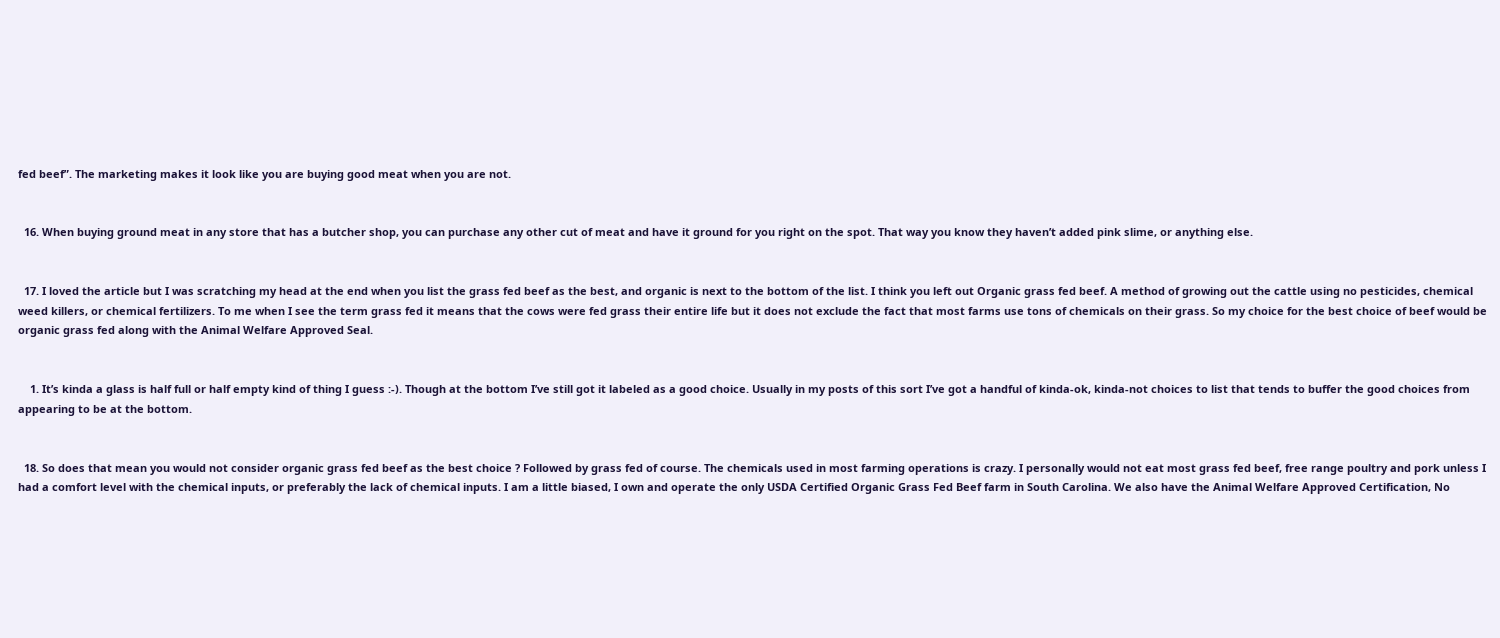fed beef”. The marketing makes it look like you are buying good meat when you are not.


  16. When buying ground meat in any store that has a butcher shop, you can purchase any other cut of meat and have it ground for you right on the spot. That way you know they haven’t added pink slime, or anything else.


  17. I loved the article but I was scratching my head at the end when you list the grass fed beef as the best, and organic is next to the bottom of the list. I think you left out Organic grass fed beef. A method of growing out the cattle using no pesticides, chemical weed killers, or chemical fertilizers. To me when I see the term grass fed it means that the cows were fed grass their entire life but it does not exclude the fact that most farms use tons of chemicals on their grass. So my choice for the best choice of beef would be organic grass fed along with the Animal Welfare Approved Seal.


    1. It’s kinda a glass is half full or half empty kind of thing I guess :-). Though at the bottom I’ve still got it labeled as a good choice. Usually in my posts of this sort I’ve got a handful of kinda-ok, kinda-not choices to list that tends to buffer the good choices from appearing to be at the bottom.


  18. So does that mean you would not consider organic grass fed beef as the best choice ? Followed by grass fed of course. The chemicals used in most farming operations is crazy. I personally would not eat most grass fed beef, free range poultry and pork unless I had a comfort level with the chemical inputs, or preferably the lack of chemical inputs. I am a little biased, I own and operate the only USDA Certified Organic Grass Fed Beef farm in South Carolina. We also have the Animal Welfare Approved Certification, No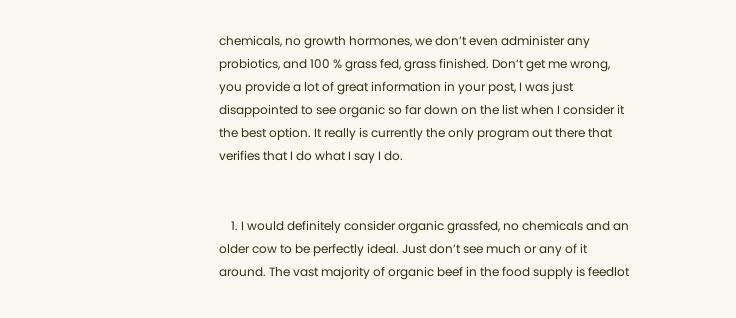chemicals, no growth hormones, we don’t even administer any probiotics, and 100 % grass fed, grass finished. Don’t get me wrong, you provide a lot of great information in your post, I was just disappointed to see organic so far down on the list when I consider it the best option. It really is currently the only program out there that verifies that I do what I say I do.


    1. I would definitely consider organic grassfed, no chemicals and an older cow to be perfectly ideal. Just don’t see much or any of it around. The vast majority of organic beef in the food supply is feedlot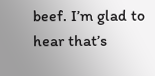beef. I’m glad to hear that’s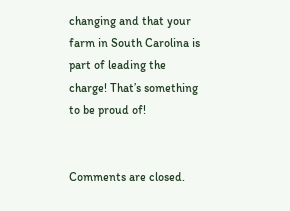changing and that your farm in South Carolina is part of leading the charge! That’s something to be proud of!


Comments are closed.